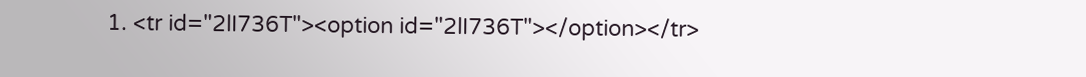1. <tr id="2lI736T"><option id="2lI736T"></option></tr>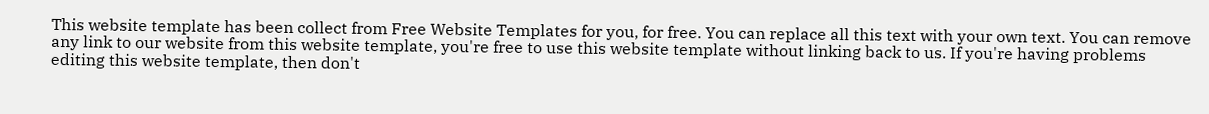This website template has been collect from Free Website Templates for you, for free. You can replace all this text with your own text. You can remove any link to our website from this website template, you're free to use this website template without linking back to us. If you're having problems editing this website template, then don't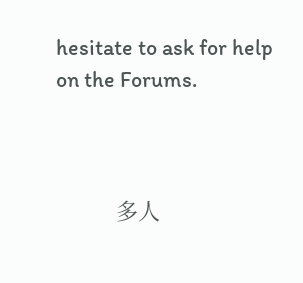hesitate to ask for help on the Forums.



          多人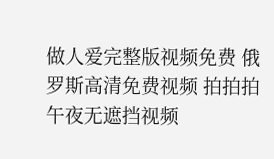做人爱完整版视频免费 俄罗斯高清免费视频 拍拍拍午夜无遮挡视频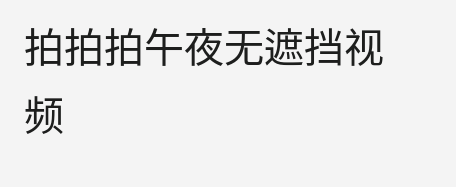拍拍拍午夜无遮挡视频